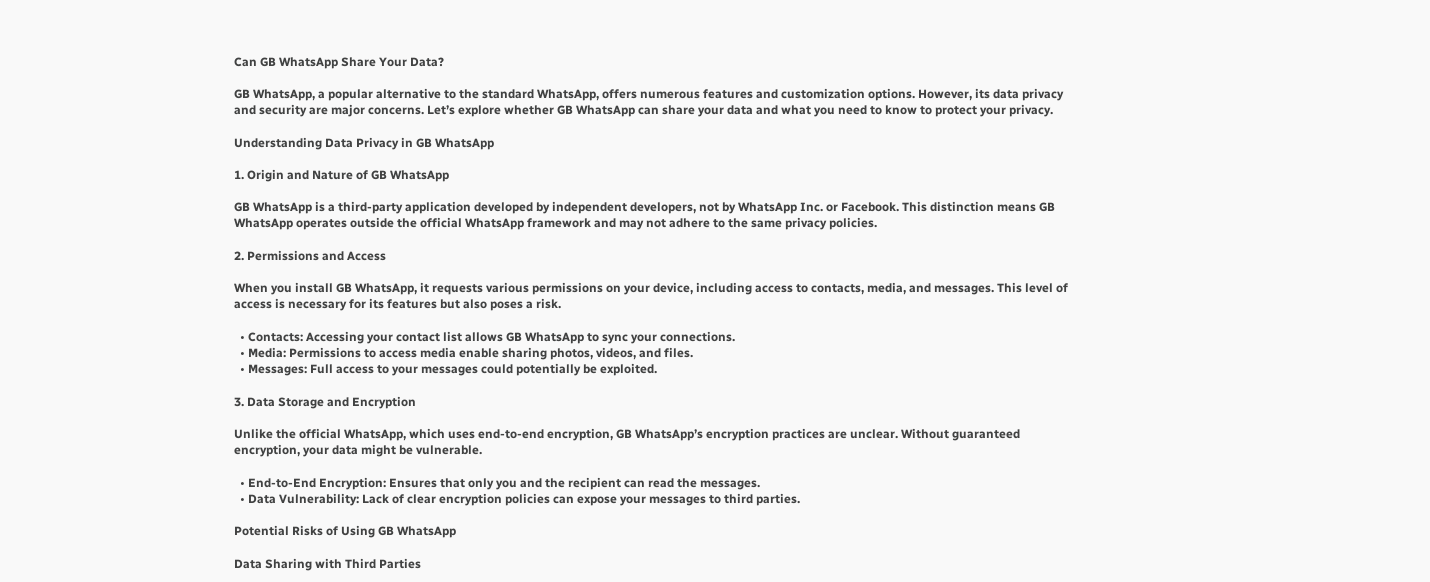Can GB WhatsApp Share Your Data?

GB WhatsApp, a popular alternative to the standard WhatsApp, offers numerous features and customization options. However, its data privacy and security are major concerns. Let’s explore whether GB WhatsApp can share your data and what you need to know to protect your privacy.

Understanding Data Privacy in GB WhatsApp

1. Origin and Nature of GB WhatsApp

GB WhatsApp is a third-party application developed by independent developers, not by WhatsApp Inc. or Facebook. This distinction means GB WhatsApp operates outside the official WhatsApp framework and may not adhere to the same privacy policies.

2. Permissions and Access

When you install GB WhatsApp, it requests various permissions on your device, including access to contacts, media, and messages. This level of access is necessary for its features but also poses a risk.

  • Contacts: Accessing your contact list allows GB WhatsApp to sync your connections.
  • Media: Permissions to access media enable sharing photos, videos, and files.
  • Messages: Full access to your messages could potentially be exploited.

3. Data Storage and Encryption

Unlike the official WhatsApp, which uses end-to-end encryption, GB WhatsApp’s encryption practices are unclear. Without guaranteed encryption, your data might be vulnerable.

  • End-to-End Encryption: Ensures that only you and the recipient can read the messages.
  • Data Vulnerability: Lack of clear encryption policies can expose your messages to third parties.

Potential Risks of Using GB WhatsApp

Data Sharing with Third Parties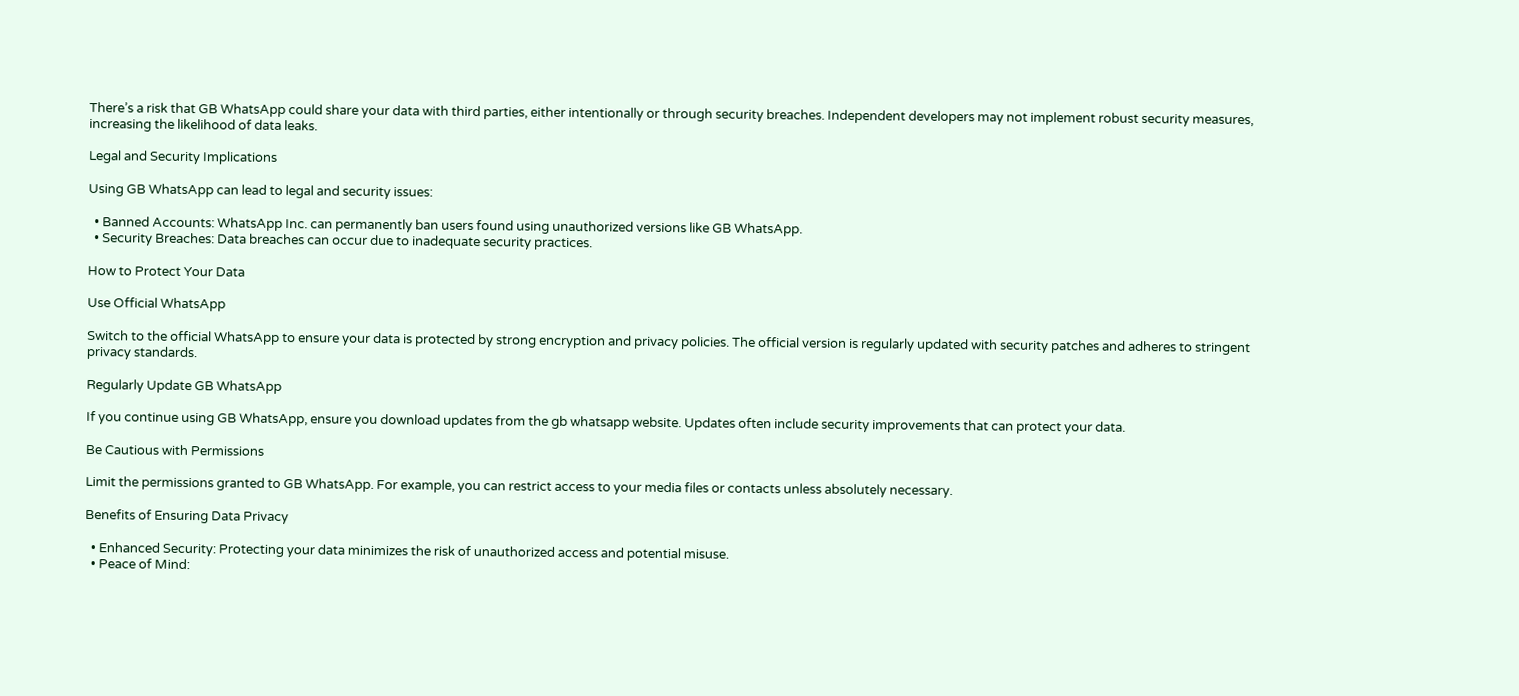There’s a risk that GB WhatsApp could share your data with third parties, either intentionally or through security breaches. Independent developers may not implement robust security measures, increasing the likelihood of data leaks.

Legal and Security Implications

Using GB WhatsApp can lead to legal and security issues:

  • Banned Accounts: WhatsApp Inc. can permanently ban users found using unauthorized versions like GB WhatsApp.
  • Security Breaches: Data breaches can occur due to inadequate security practices.

How to Protect Your Data

Use Official WhatsApp

Switch to the official WhatsApp to ensure your data is protected by strong encryption and privacy policies. The official version is regularly updated with security patches and adheres to stringent privacy standards.

Regularly Update GB WhatsApp

If you continue using GB WhatsApp, ensure you download updates from the gb whatsapp website. Updates often include security improvements that can protect your data.

Be Cautious with Permissions

Limit the permissions granted to GB WhatsApp. For example, you can restrict access to your media files or contacts unless absolutely necessary.

Benefits of Ensuring Data Privacy

  • Enhanced Security: Protecting your data minimizes the risk of unauthorized access and potential misuse.
  • Peace of Mind: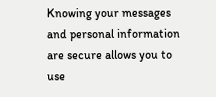Knowing your messages and personal information are secure allows you to use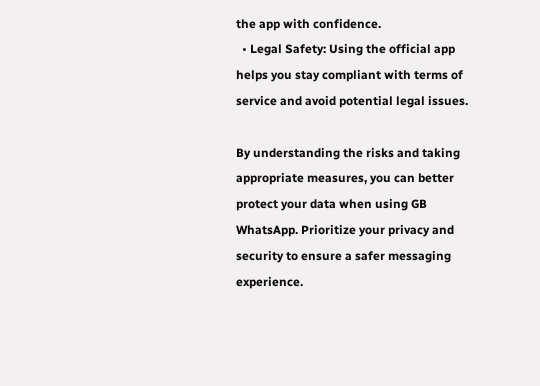the app with confidence.
  • Legal Safety: Using the official app helps you stay compliant with terms of service and avoid potential legal issues.

By understanding the risks and taking appropriate measures, you can better protect your data when using GB WhatsApp. Prioritize your privacy and security to ensure a safer messaging experience.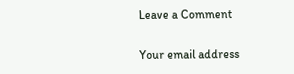Leave a Comment

Your email address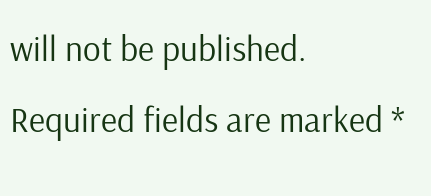will not be published. Required fields are marked *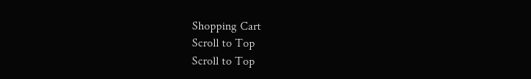Shopping Cart
Scroll to Top
Scroll to Top